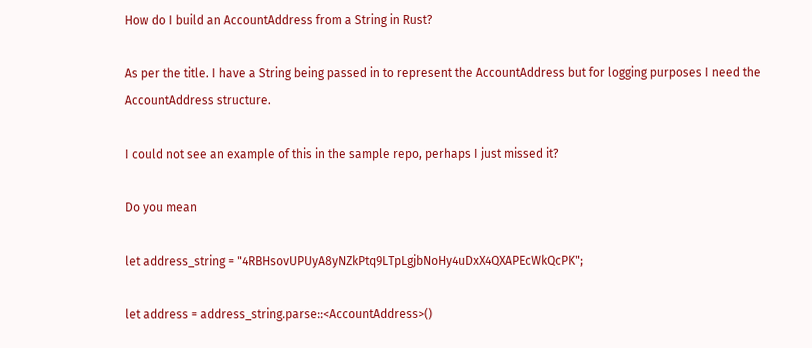How do I build an AccountAddress from a String in Rust?

As per the title. I have a String being passed in to represent the AccountAddress but for logging purposes I need the AccountAddress structure.

I could not see an example of this in the sample repo, perhaps I just missed it?

Do you mean

let address_string = "4RBHsovUPUyA8yNZkPtq9LTpLgjbNoHy4uDxX4QXAPEcWkQcPK";

let address = address_string.parse::<AccountAddress>()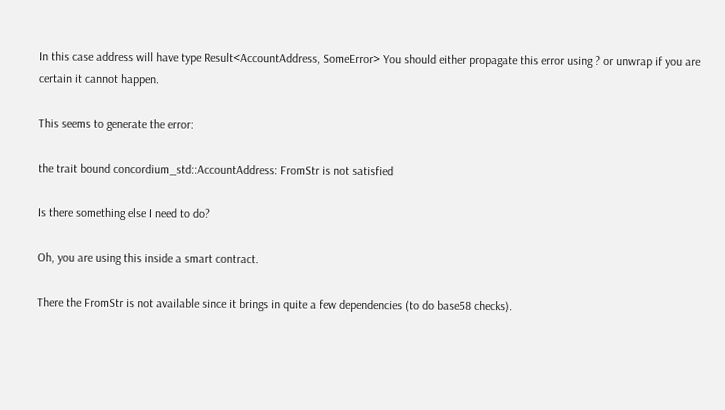In this case address will have type Result<AccountAddress, SomeError> You should either propagate this error using ? or unwrap if you are certain it cannot happen.

This seems to generate the error:

the trait bound concordium_std::AccountAddress: FromStr is not satisfied

Is there something else I need to do?

Oh, you are using this inside a smart contract.

There the FromStr is not available since it brings in quite a few dependencies (to do base58 checks).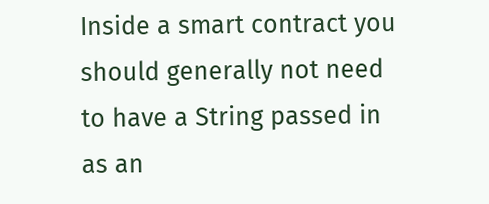Inside a smart contract you should generally not need to have a String passed in as an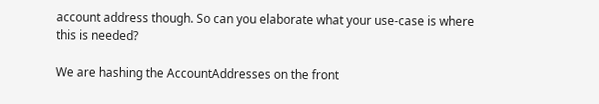account address though. So can you elaborate what your use-case is where this is needed?

We are hashing the AccountAddresses on the front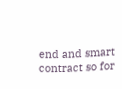end and smart contract so for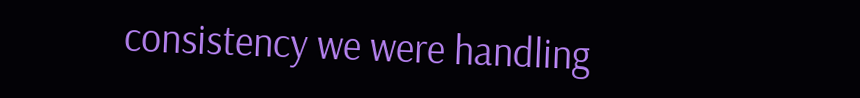consistency we were handling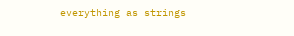everything as strings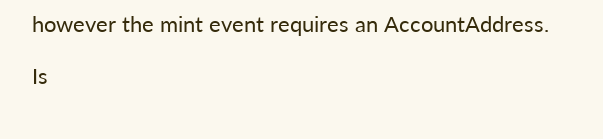however the mint event requires an AccountAddress.

Is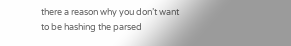there a reason why you don’t want to be hashing the parsed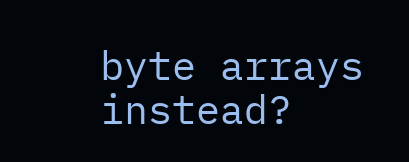byte arrays instead?